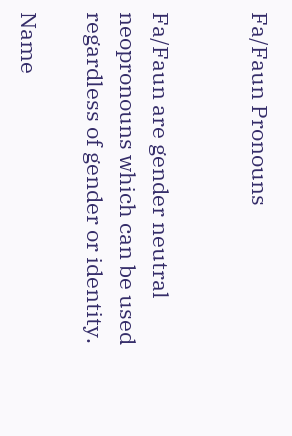Fa/Faun Pronouns


Fa/Faun are gender neutral neopronouns which can be used regardless of gender or identity.

Name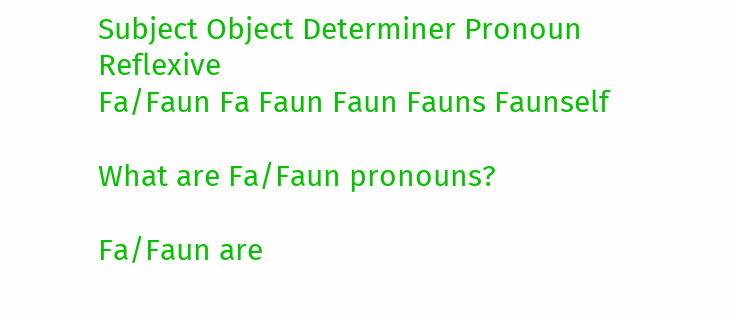Subject Object Determiner Pronoun Reflexive
Fa/Faun Fa Faun Faun Fauns Faunself

What are Fa/Faun pronouns?

Fa/Faun are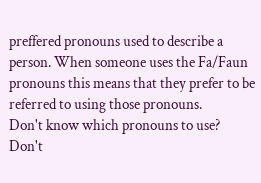preffered pronouns used to describe a person. When someone uses the Fa/Faun pronouns this means that they prefer to be referred to using those pronouns.
Don't know which pronouns to use?
Don't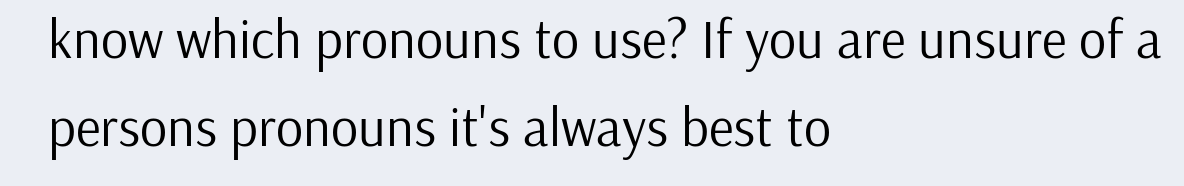know which pronouns to use? If you are unsure of a persons pronouns it's always best to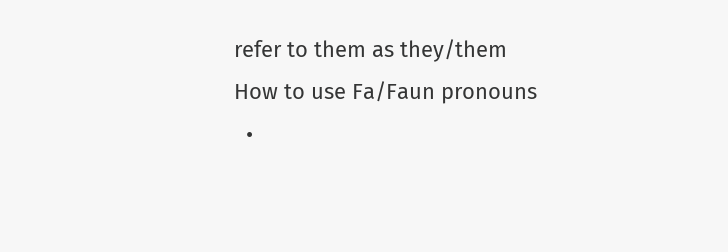refer to them as they/them
How to use Fa/Faun pronouns
  •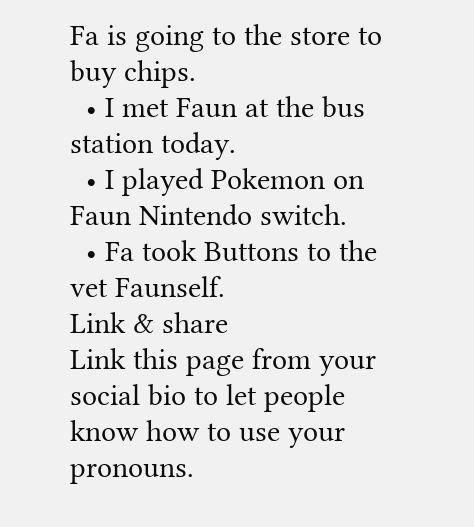Fa is going to the store to buy chips.
  • I met Faun at the bus station today.
  • I played Pokemon on Faun Nintendo switch.
  • Fa took Buttons to the vet Faunself.
Link & share
Link this page from your social bio to let people know how to use your pronouns.